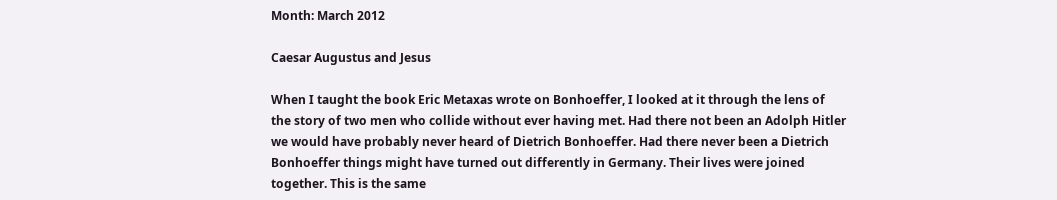Month: March 2012

Caesar Augustus and Jesus

When I taught the book Eric Metaxas wrote on Bonhoeffer, I looked at it through the lens of the story of two men who collide without ever having met. Had there not been an Adolph Hitler we would have probably never heard of Dietrich Bonhoeffer. Had there never been a Dietrich Bonhoeffer things might have turned out differently in Germany. Their lives were joined together. This is the same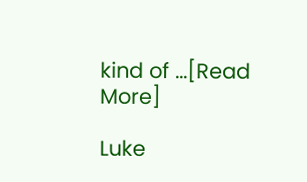kind of ...[Read More]

Luke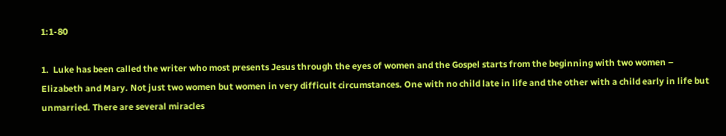1:1-80

1.  Luke has been called the writer who most presents Jesus through the eyes of women and the Gospel starts from the beginning with two women – Elizabeth and Mary. Not just two women but women in very difficult circumstances. One with no child late in life and the other with a child early in life but unmarried. There are several miracles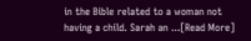in the Bible related to a woman not having a child. Sarah an ...[Read More]